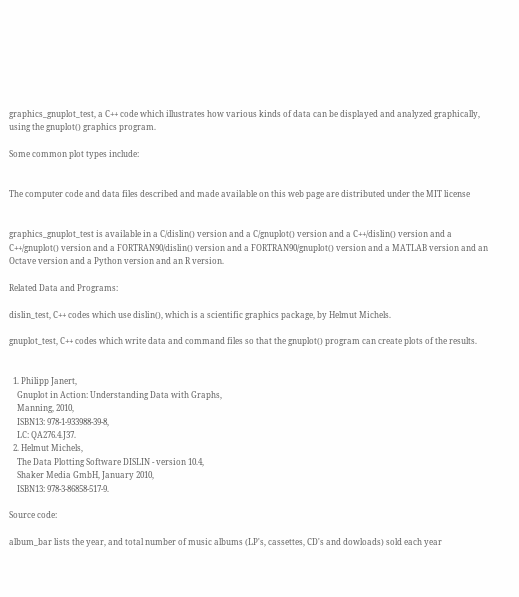graphics_gnuplot_test, a C++ code which illustrates how various kinds of data can be displayed and analyzed graphically, using the gnuplot() graphics program.

Some common plot types include:


The computer code and data files described and made available on this web page are distributed under the MIT license


graphics_gnuplot_test is available in a C/dislin() version and a C/gnuplot() version and a C++/dislin() version and a C++/gnuplot() version and a FORTRAN90/dislin() version and a FORTRAN90/gnuplot() version and a MATLAB version and an Octave version and a Python version and an R version.

Related Data and Programs:

dislin_test, C++ codes which use dislin(), which is a scientific graphics package, by Helmut Michels.

gnuplot_test, C++ codes which write data and command files so that the gnuplot() program can create plots of the results.


  1. Philipp Janert,
    Gnuplot in Action: Understanding Data with Graphs,
    Manning, 2010,
    ISBN13: 978-1-933988-39-8,
    LC: QA276.4.J37.
  2. Helmut Michels,
    The Data Plotting Software DISLIN - version 10.4,
    Shaker Media GmbH, January 2010,
    ISBN13: 978-3-86858-517-9.

Source code:

album_bar lists the year, and total number of music albums (LP's, cassettes, CD's and dowloads) sold each year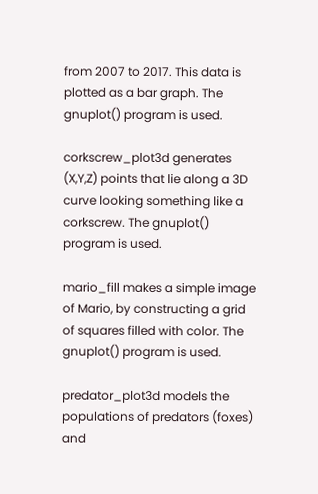from 2007 to 2017. This data is plotted as a bar graph. The gnuplot() program is used.

corkscrew_plot3d generates (X,Y,Z) points that lie along a 3D curve looking something like a corkscrew. The gnuplot() program is used.

mario_fill makes a simple image of Mario, by constructing a grid of squares filled with color. The gnuplot() program is used.

predator_plot3d models the populations of predators (foxes) and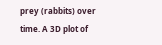prey (rabbits) over time. A 3D plot of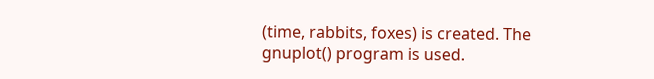(time, rabbits, foxes) is created. The gnuplot() program is used.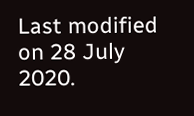Last modified on 28 July 2020.